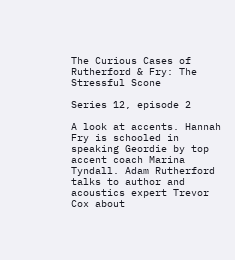The Curious Cases of Rutherford & Fry: The Stressful Scone

Series 12, episode 2

A look at accents. Hannah Fry is schooled in speaking Geordie by top accent coach Marina Tyndall. Adam Rutherford talks to author and acoustics expert Trevor Cox about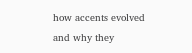how accents evolved and why they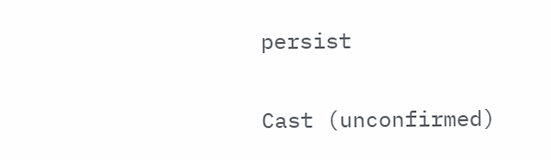persist

Cast (unconfirmed)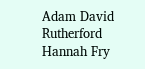Adam David Rutherford
Hannah Fry